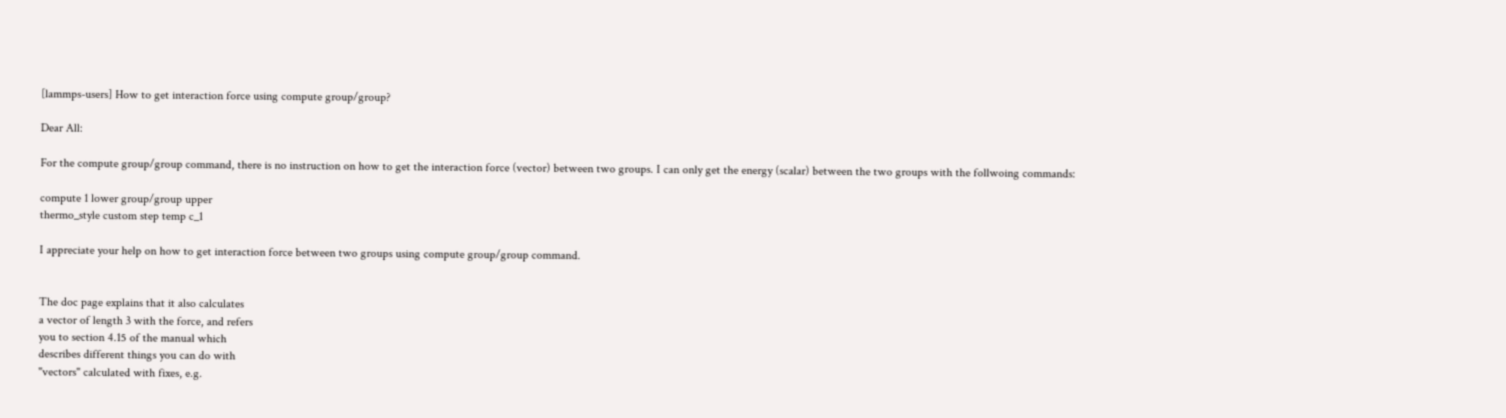[lammps-users] How to get interaction force using compute group/group?

Dear All:

For the compute group/group command, there is no instruction on how to get the interaction force (vector) between two groups. I can only get the energy (scalar) between the two groups with the follwoing commands:

compute 1 lower group/group upper
thermo_style custom step temp c_1

I appreciate your help on how to get interaction force between two groups using compute group/group command.


The doc page explains that it also calculates
a vector of length 3 with the force, and refers
you to section 4.15 of the manual which
describes different things you can do with
"vectors" calculated with fixes, e.g.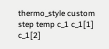thermo_style custom step temp c_1 c_1[1] c_1[2]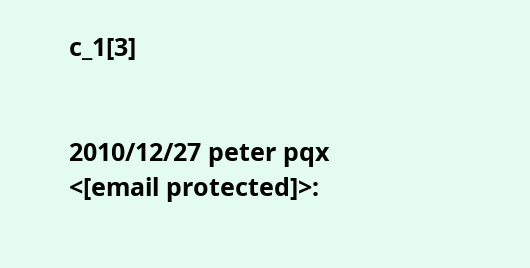c_1[3]


2010/12/27 peter pqx <[email protected]>: